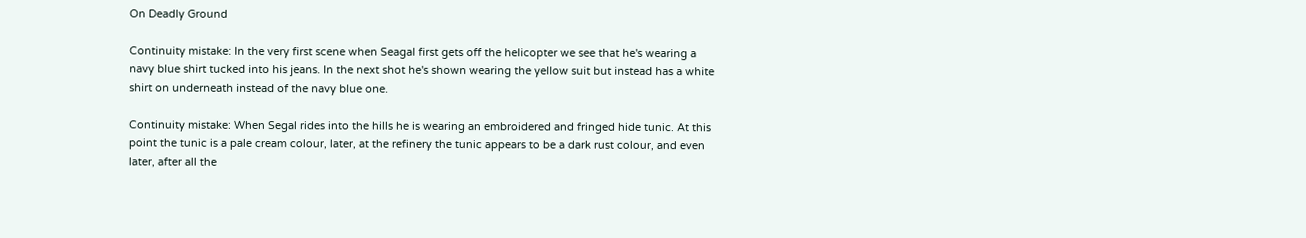On Deadly Ground

Continuity mistake: In the very first scene when Seagal first gets off the helicopter we see that he's wearing a navy blue shirt tucked into his jeans. In the next shot he's shown wearing the yellow suit but instead has a white shirt on underneath instead of the navy blue one.

Continuity mistake: When Segal rides into the hills he is wearing an embroidered and fringed hide tunic. At this point the tunic is a pale cream colour, later, at the refinery the tunic appears to be a dark rust colour, and even later, after all the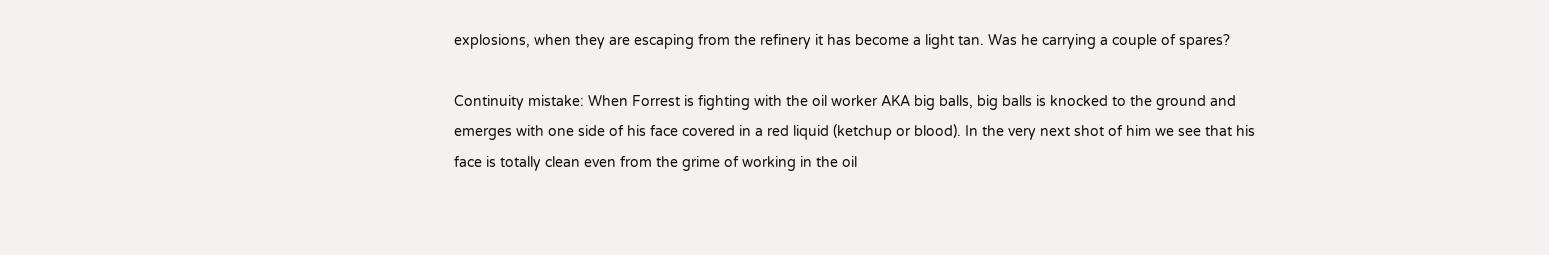explosions, when they are escaping from the refinery it has become a light tan. Was he carrying a couple of spares?

Continuity mistake: When Forrest is fighting with the oil worker AKA big balls, big balls is knocked to the ground and emerges with one side of his face covered in a red liquid (ketchup or blood). In the very next shot of him we see that his face is totally clean even from the grime of working in the oil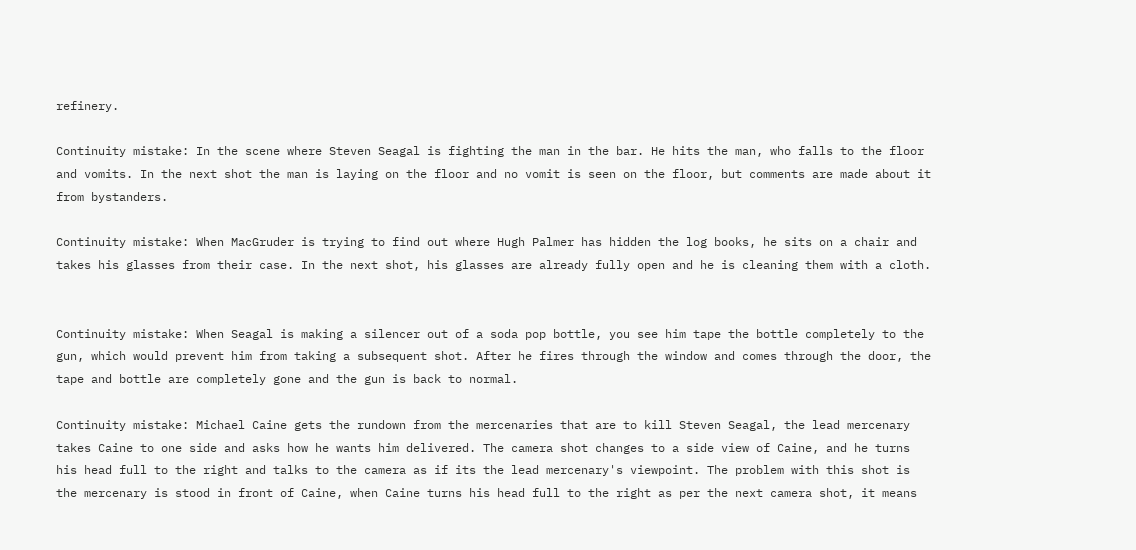refinery.

Continuity mistake: In the scene where Steven Seagal is fighting the man in the bar. He hits the man, who falls to the floor and vomits. In the next shot the man is laying on the floor and no vomit is seen on the floor, but comments are made about it from bystanders.

Continuity mistake: When MacGruder is trying to find out where Hugh Palmer has hidden the log books, he sits on a chair and takes his glasses from their case. In the next shot, his glasses are already fully open and he is cleaning them with a cloth.


Continuity mistake: When Seagal is making a silencer out of a soda pop bottle, you see him tape the bottle completely to the gun, which would prevent him from taking a subsequent shot. After he fires through the window and comes through the door, the tape and bottle are completely gone and the gun is back to normal.

Continuity mistake: Michael Caine gets the rundown from the mercenaries that are to kill Steven Seagal, the lead mercenary takes Caine to one side and asks how he wants him delivered. The camera shot changes to a side view of Caine, and he turns his head full to the right and talks to the camera as if its the lead mercenary's viewpoint. The problem with this shot is the mercenary is stood in front of Caine, when Caine turns his head full to the right as per the next camera shot, it means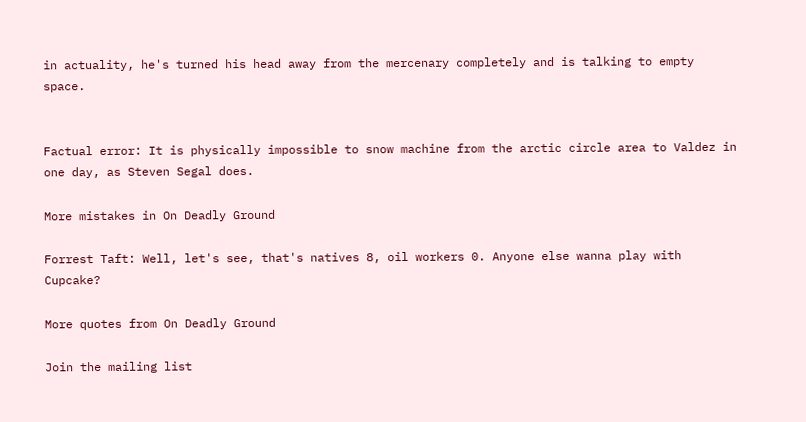in actuality, he's turned his head away from the mercenary completely and is talking to empty space.


Factual error: It is physically impossible to snow machine from the arctic circle area to Valdez in one day, as Steven Segal does.

More mistakes in On Deadly Ground

Forrest Taft: Well, let's see, that's natives 8, oil workers 0. Anyone else wanna play with Cupcake?

More quotes from On Deadly Ground

Join the mailing list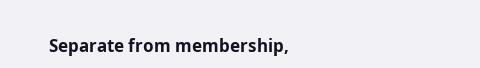Separate from membership,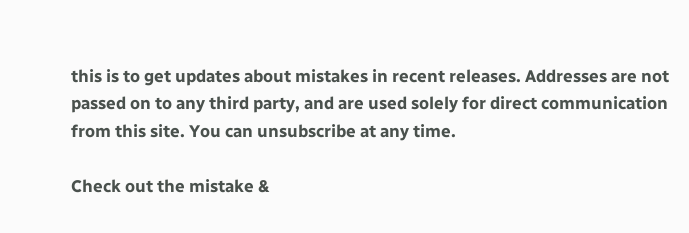this is to get updates about mistakes in recent releases. Addresses are not passed on to any third party, and are used solely for direct communication from this site. You can unsubscribe at any time.

Check out the mistake &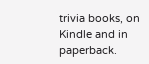trivia books, on Kindle and in paperback.